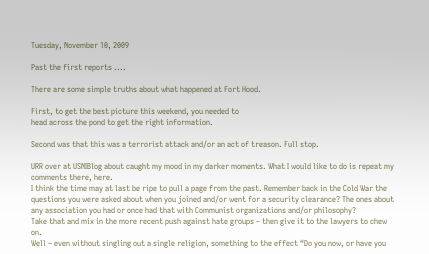Tuesday, November 10, 2009

Past the first reports ....

There are some simple truths about what happened at Fort Hood.

First, to get the best picture this weekend, you needed to
head across the pond to get the right information.

Second was that this was a terrorist attack and/or an act of treason. Full stop.

URR over at USNIBlog about caught my mood in my darker moments. What I would like to do is repeat my comments there, here.
I think the time may at last be ripe to pull a page from the past. Remember back in the Cold War the questions you were asked about when you joined and/or went for a security clearance? The ones about any association you had or once had that with Communist organizations and/or philosophy?
Take that and mix in the more recent push against hate groups – then give it to the lawyers to chew on.
Well – even without singling out a single religion, something to the effect “Do you now, or have you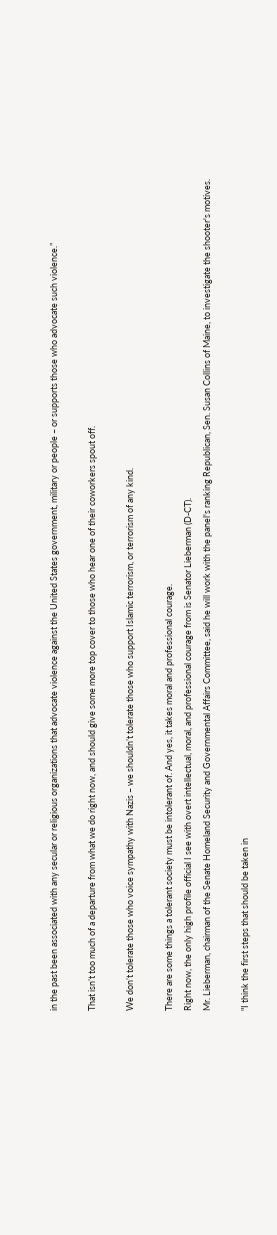in the past been associated with any secular or religious organizations that advocate violence against the United States government, military or people – or supports those who advocate such violence.”

That isn’t too much of a departure from what we do right now, and should give some more top cover to those who hear one of their coworkers spout off.

We don’t tolerate those who voice sympathy with Nazis – we shouldn’t tolerate those who support Islamic terrorism, or terrorism of any kind.

There are some things a tolerant society must be intolerant of. And yes, it takes moral and professional courage.
Right now, the only high profile official I see with overt intellectual, moral, and professional courage from is Senator Lieberman (D-CT).
Mr. Lieberman, chairman of the Senate Homeland Security and Governmental Affairs Committee, said he will work with the panel's ranking Republican, Sen. Susan Collins of Maine, to investigate the shooter's motives.

"I think the first steps that should be taken in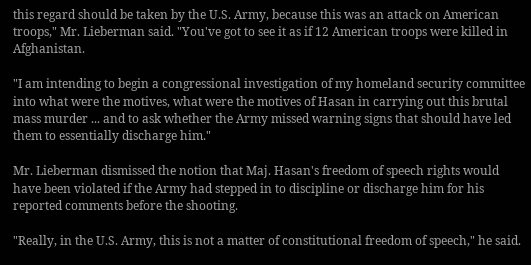this regard should be taken by the U.S. Army, because this was an attack on American troops," Mr. Lieberman said. "You've got to see it as if 12 American troops were killed in Afghanistan.

"I am intending to begin a congressional investigation of my homeland security committee into what were the motives, what were the motives of Hasan in carrying out this brutal mass murder ... and to ask whether the Army missed warning signs that should have led them to essentially discharge him."

Mr. Lieberman dismissed the notion that Maj. Hasan's freedom of speech rights would have been violated if the Army had stepped in to discipline or discharge him for his reported comments before the shooting.

"Really, in the U.S. Army, this is not a matter of constitutional freedom of speech," he said.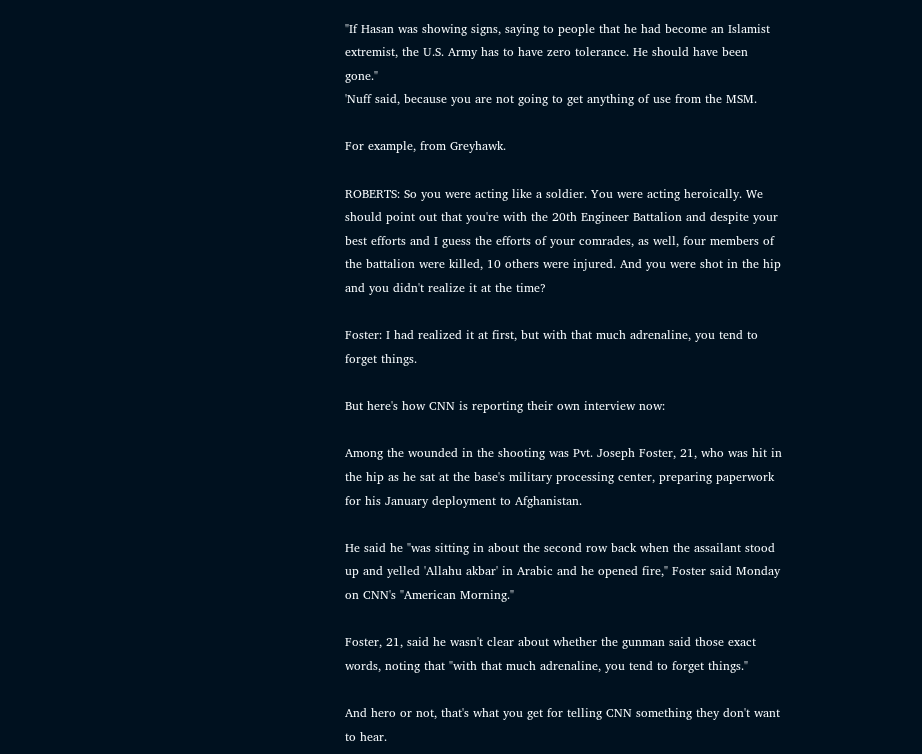"If Hasan was showing signs, saying to people that he had become an Islamist extremist, the U.S. Army has to have zero tolerance. He should have been gone."
'Nuff said, because you are not going to get anything of use from the MSM.

For example, from Greyhawk.

ROBERTS: So you were acting like a soldier. You were acting heroically. We should point out that you're with the 20th Engineer Battalion and despite your best efforts and I guess the efforts of your comrades, as well, four members of the battalion were killed, 10 others were injured. And you were shot in the hip and you didn't realize it at the time?

Foster: I had realized it at first, but with that much adrenaline, you tend to forget things.

But here's how CNN is reporting their own interview now:

Among the wounded in the shooting was Pvt. Joseph Foster, 21, who was hit in the hip as he sat at the base's military processing center, preparing paperwork for his January deployment to Afghanistan.

He said he "was sitting in about the second row back when the assailant stood up and yelled 'Allahu akbar' in Arabic and he opened fire," Foster said Monday on CNN's "American Morning."

Foster, 21, said he wasn't clear about whether the gunman said those exact words, noting that "with that much adrenaline, you tend to forget things."

And hero or not, that's what you get for telling CNN something they don't want to hear.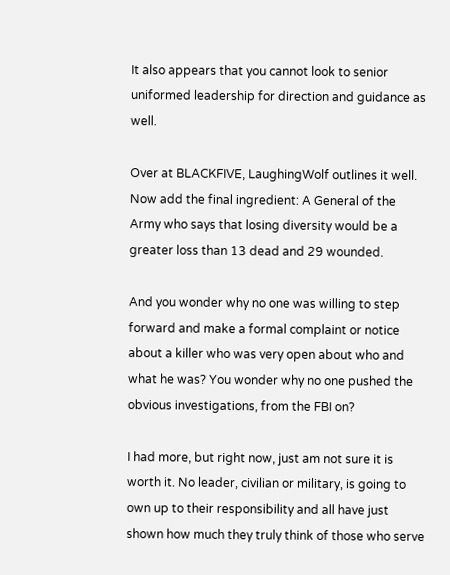It also appears that you cannot look to senior uniformed leadership for direction and guidance as well.

Over at BLACKFIVE, LaughingWolf outlines it well.
Now add the final ingredient: A General of the Army who says that losing diversity would be a greater loss than 13 dead and 29 wounded.

And you wonder why no one was willing to step forward and make a formal complaint or notice about a killer who was very open about who and what he was? You wonder why no one pushed the obvious investigations, from the FBI on?

I had more, but right now, just am not sure it is worth it. No leader, civilian or military, is going to own up to their responsibility and all have just shown how much they truly think of those who serve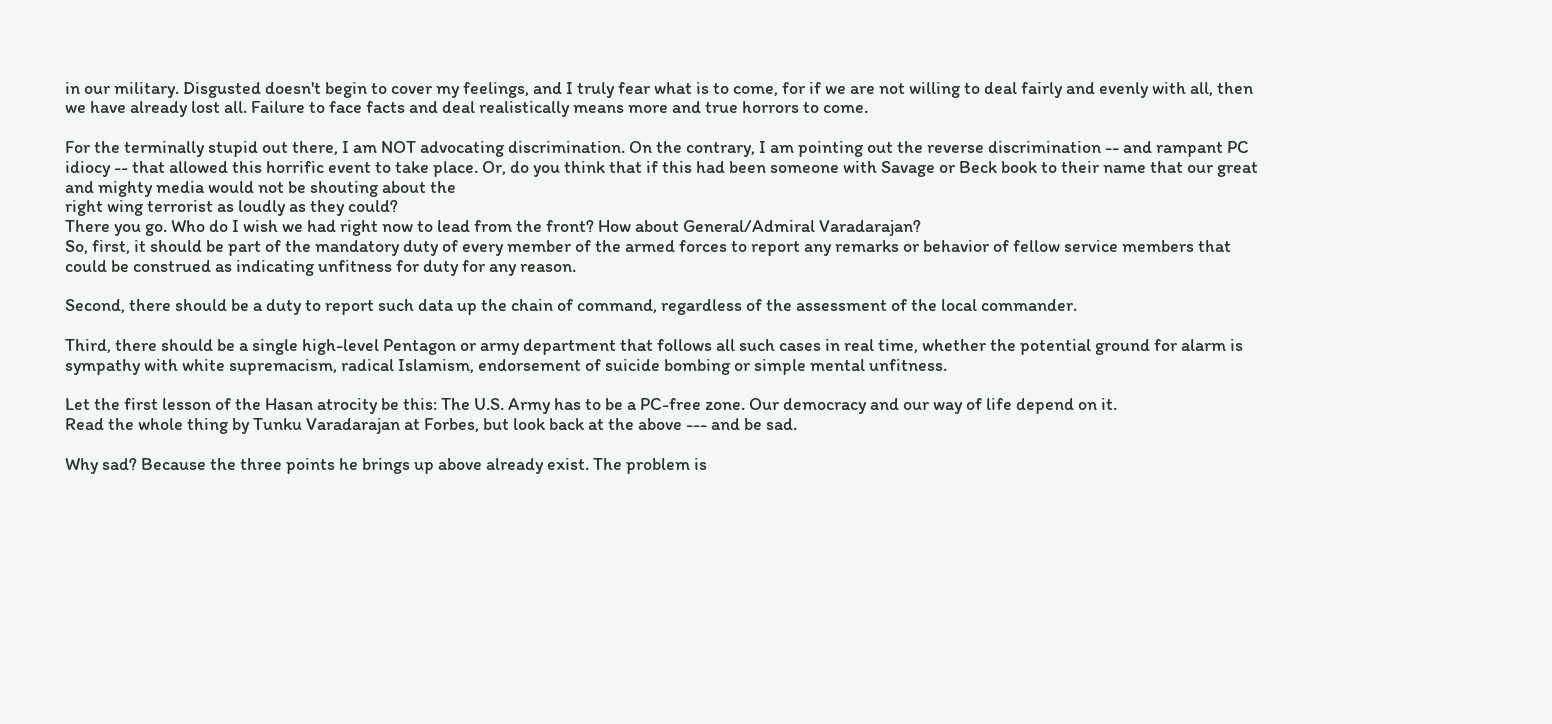in our military. Disgusted doesn't begin to cover my feelings, and I truly fear what is to come, for if we are not willing to deal fairly and evenly with all, then we have already lost all. Failure to face facts and deal realistically means more and true horrors to come.

For the terminally stupid out there, I am NOT advocating discrimination. On the contrary, I am pointing out the reverse discrimination -- and rampant PC idiocy -- that allowed this horrific event to take place. Or, do you think that if this had been someone with Savage or Beck book to their name that our great and mighty media would not be shouting about the
right wing terrorist as loudly as they could?
There you go. Who do I wish we had right now to lead from the front? How about General/Admiral Varadarajan?
So, first, it should be part of the mandatory duty of every member of the armed forces to report any remarks or behavior of fellow service members that could be construed as indicating unfitness for duty for any reason.

Second, there should be a duty to report such data up the chain of command, regardless of the assessment of the local commander.

Third, there should be a single high-level Pentagon or army department that follows all such cases in real time, whether the potential ground for alarm is sympathy with white supremacism, radical Islamism, endorsement of suicide bombing or simple mental unfitness.

Let the first lesson of the Hasan atrocity be this: The U.S. Army has to be a PC-free zone. Our democracy and our way of life depend on it.
Read the whole thing by Tunku Varadarajan at Forbes, but look back at the above --- and be sad.

Why sad? Because the three points he brings up above already exist. The problem is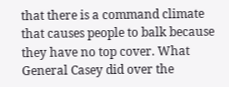that there is a command climate that causes people to balk because they have no top cover. What General Casey did over the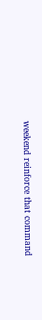weekend reinforce that command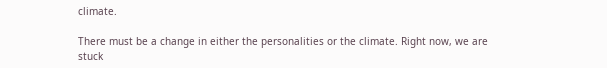climate.

There must be a change in either the personalities or the climate. Right now, we are stuck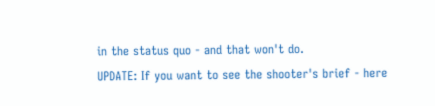in the status quo - and that won't do.
UPDATE: If you want to see the shooter's brief - here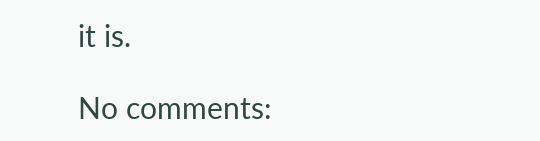it is.

No comments: